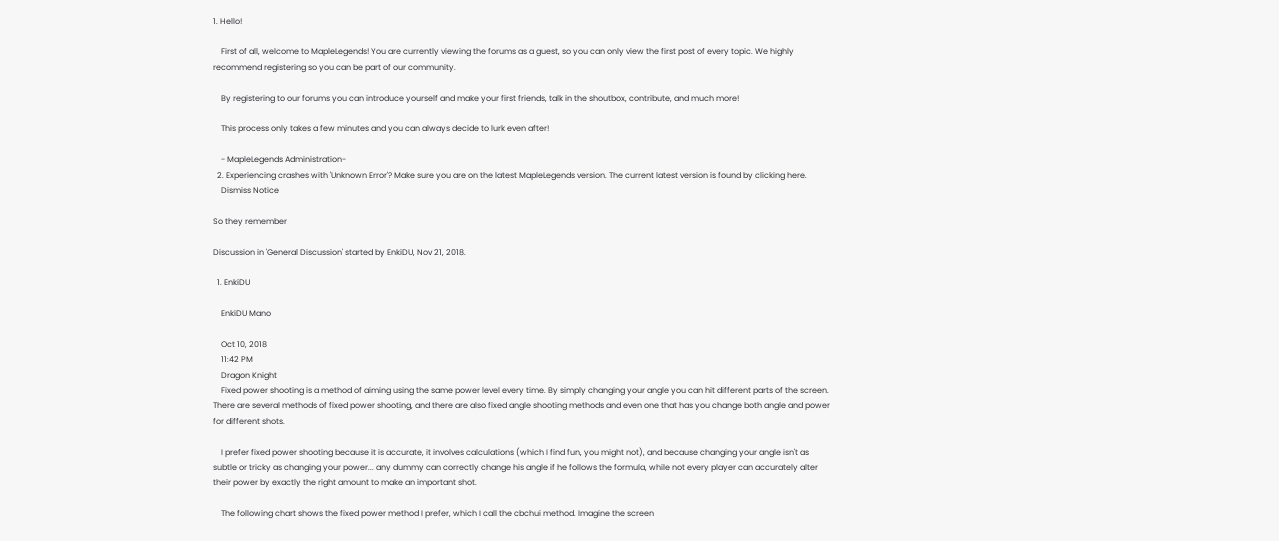1. Hello!

    First of all, welcome to MapleLegends! You are currently viewing the forums as a guest, so you can only view the first post of every topic. We highly recommend registering so you can be part of our community.

    By registering to our forums you can introduce yourself and make your first friends, talk in the shoutbox, contribute, and much more!

    This process only takes a few minutes and you can always decide to lurk even after!

    - MapleLegends Administration-
  2. Experiencing crashes with 'Unknown Error'? Make sure you are on the latest MapleLegends version. The current latest version is found by clicking here.
    Dismiss Notice

So they remember

Discussion in 'General Discussion' started by EnkiDU, Nov 21, 2018.

  1. EnkiDU

    EnkiDU Mano

    Oct 10, 2018
    11:42 PM
    Dragon Knight
    Fixed power shooting is a method of aiming using the same power level every time. By simply changing your angle you can hit different parts of the screen. There are several methods of fixed power shooting, and there are also fixed angle shooting methods and even one that has you change both angle and power for different shots.

    I prefer fixed power shooting because it is accurate, it involves calculations (which I find fun, you might not), and because changing your angle isn't as subtle or tricky as changing your power... any dummy can correctly change his angle if he follows the formula, while not every player can accurately alter their power by exactly the right amount to make an important shot.

    The following chart shows the fixed power method I prefer, which I call the cbchui method. Imagine the screen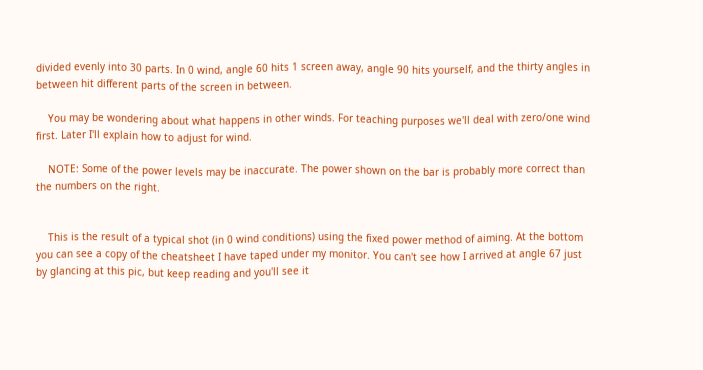divided evenly into 30 parts. In 0 wind, angle 60 hits 1 screen away, angle 90 hits yourself, and the thirty angles in between hit different parts of the screen in between.

    You may be wondering about what happens in other winds. For teaching purposes we'll deal with zero/one wind first. Later I'll explain how to adjust for wind.

    NOTE: Some of the power levels may be inaccurate. The power shown on the bar is probably more correct than the numbers on the right.


    This is the result of a typical shot (in 0 wind conditions) using the fixed power method of aiming. At the bottom you can see a copy of the cheatsheet I have taped under my monitor. You can't see how I arrived at angle 67 just by glancing at this pic, but keep reading and you'll see it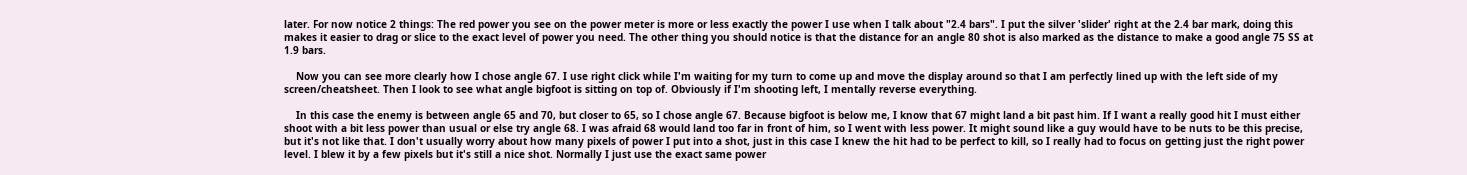later. For now notice 2 things: The red power you see on the power meter is more or less exactly the power I use when I talk about "2.4 bars". I put the silver 'slider' right at the 2.4 bar mark, doing this makes it easier to drag or slice to the exact level of power you need. The other thing you should notice is that the distance for an angle 80 shot is also marked as the distance to make a good angle 75 SS at 1.9 bars.

    Now you can see more clearly how I chose angle 67. I use right click while I'm waiting for my turn to come up and move the display around so that I am perfectly lined up with the left side of my screen/cheatsheet. Then I look to see what angle bigfoot is sitting on top of. Obviously if I'm shooting left, I mentally reverse everything.

    In this case the enemy is between angle 65 and 70, but closer to 65, so I chose angle 67. Because bigfoot is below me, I know that 67 might land a bit past him. If I want a really good hit I must either shoot with a bit less power than usual or else try angle 68. I was afraid 68 would land too far in front of him, so I went with less power. It might sound like a guy would have to be nuts to be this precise, but it's not like that. I don't usually worry about how many pixels of power I put into a shot, just in this case I knew the hit had to be perfect to kill, so I really had to focus on getting just the right power level. I blew it by a few pixels but it's still a nice shot. Normally I just use the exact same power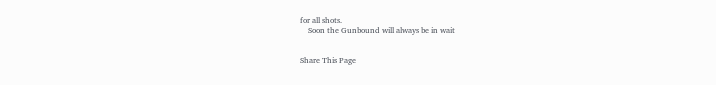for all shots.
    Soon the Gunbound will always be in wait


Share This Page